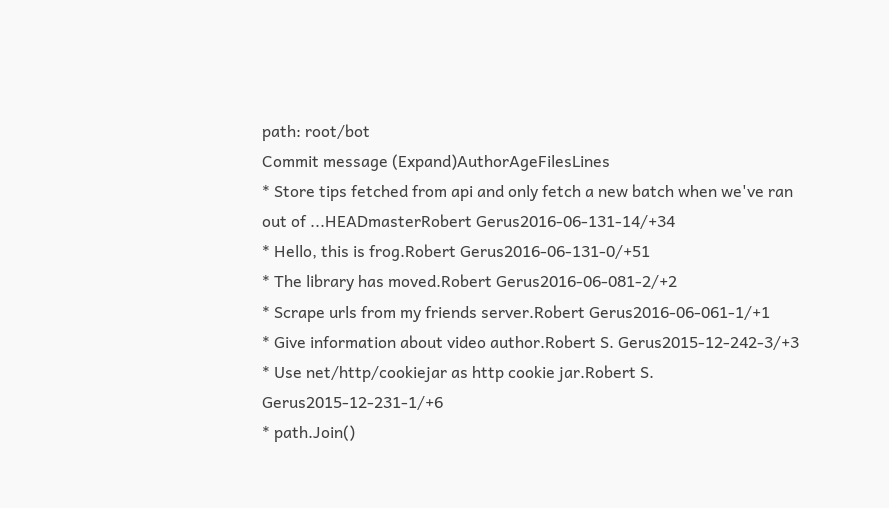path: root/bot
Commit message (Expand)AuthorAgeFilesLines
* Store tips fetched from api and only fetch a new batch when we've ran out of ...HEADmasterRobert Gerus2016-06-131-14/+34
* Hello, this is frog.Robert Gerus2016-06-131-0/+51
* The library has moved.Robert Gerus2016-06-081-2/+2
* Scrape urls from my friends server.Robert Gerus2016-06-061-1/+1
* Give information about video author.Robert S. Gerus2015-12-242-3/+3
* Use net/http/cookiejar as http cookie jar.Robert S. Gerus2015-12-231-1/+6
* path.Join()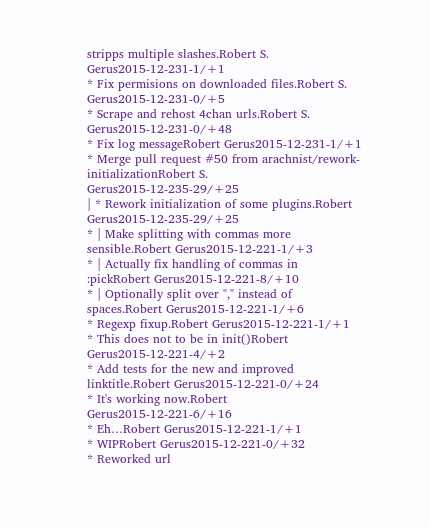stripps multiple slashes.Robert S. Gerus2015-12-231-1/+1
* Fix permisions on downloaded files.Robert S. Gerus2015-12-231-0/+5
* Scrape and rehost 4chan urls.Robert S. Gerus2015-12-231-0/+48
* Fix log messageRobert Gerus2015-12-231-1/+1
* Merge pull request #50 from arachnist/rework-initializationRobert S. Gerus2015-12-235-29/+25
| * Rework initialization of some plugins.Robert Gerus2015-12-235-29/+25
* | Make splitting with commas more sensible.Robert Gerus2015-12-221-1/+3
* | Actually fix handling of commas in :pickRobert Gerus2015-12-221-8/+10
* | Optionally split over "," instead of spaces.Robert Gerus2015-12-221-1/+6
* Regexp fixup.Robert Gerus2015-12-221-1/+1
* This does not to be in init()Robert Gerus2015-12-221-4/+2
* Add tests for the new and improved linktitle.Robert Gerus2015-12-221-0/+24
* It's working now.Robert Gerus2015-12-221-6/+16
* Eh…Robert Gerus2015-12-221-1/+1
* WIPRobert Gerus2015-12-221-0/+32
* Reworked url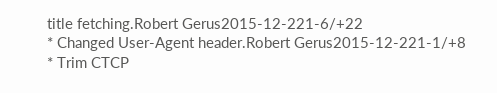title fetching.Robert Gerus2015-12-221-6/+22
* Changed User-Agent header.Robert Gerus2015-12-221-1/+8
* Trim CTCP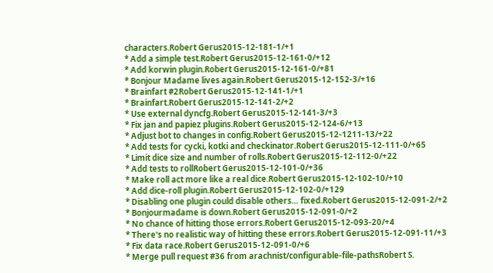characters.Robert Gerus2015-12-181-1/+1
* Add a simple test.Robert Gerus2015-12-161-0/+12
* Add korwin plugin.Robert Gerus2015-12-161-0/+81
* Bonjour Madame lives again.Robert Gerus2015-12-152-3/+16
* Brainfart #2Robert Gerus2015-12-141-1/+1
* Brainfart.Robert Gerus2015-12-141-2/+2
* Use external dyncfg.Robert Gerus2015-12-141-3/+3
* Fix jan and papiez plugins.Robert Gerus2015-12-124-6/+13
* Adjust bot to changes in config.Robert Gerus2015-12-1211-13/+22
* Add tests for cycki, kotki and checkinator.Robert Gerus2015-12-111-0/+65
* Limit dice size and number of rolls.Robert Gerus2015-12-112-0/+22
* Add tests to rollRobert Gerus2015-12-101-0/+36
* Make roll act more like a real dice.Robert Gerus2015-12-102-10/+10
* Add dice-roll plugin.Robert Gerus2015-12-102-0/+129
* Disabling one plugin could disable others… fixed.Robert Gerus2015-12-091-2/+2
* Bonjourmadame is down.Robert Gerus2015-12-091-0/+2
* No chance of hitting those errors.Robert Gerus2015-12-093-20/+4
* There's no realistic way of hitting these errors.Robert Gerus2015-12-091-11/+3
* Fix data race.Robert Gerus2015-12-091-0/+6
* Merge pull request #36 from arachnist/configurable-file-pathsRobert S.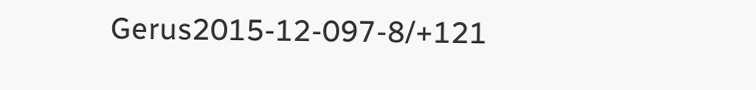Gerus2015-12-097-8/+121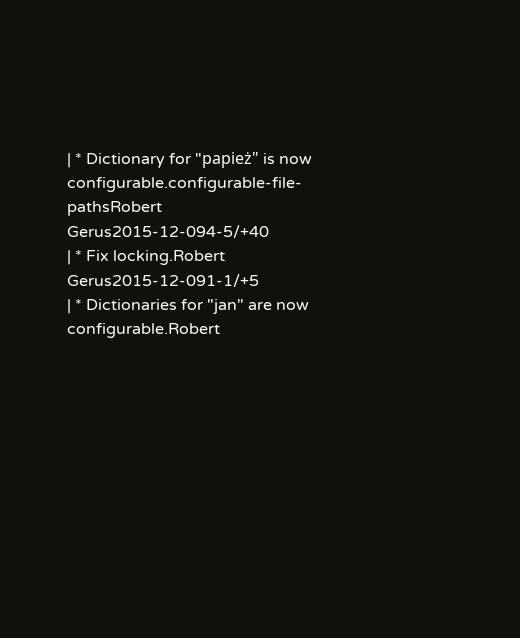| * Dictionary for "papież" is now configurable.configurable-file-pathsRobert Gerus2015-12-094-5/+40
| * Fix locking.Robert Gerus2015-12-091-1/+5
| * Dictionaries for "jan" are now configurable.Robert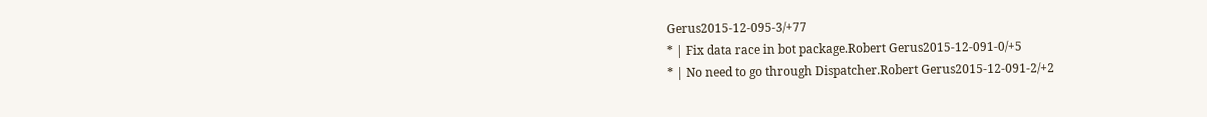Gerus2015-12-095-3/+77
* | Fix data race in bot package.Robert Gerus2015-12-091-0/+5
* | No need to go through Dispatcher.Robert Gerus2015-12-091-2/+2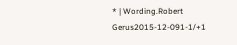* | Wording.Robert Gerus2015-12-091-1/+1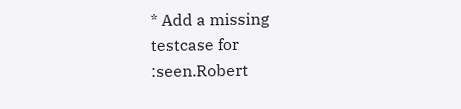* Add a missing testcase for :seen.Robert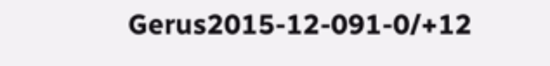Gerus2015-12-091-0/+12